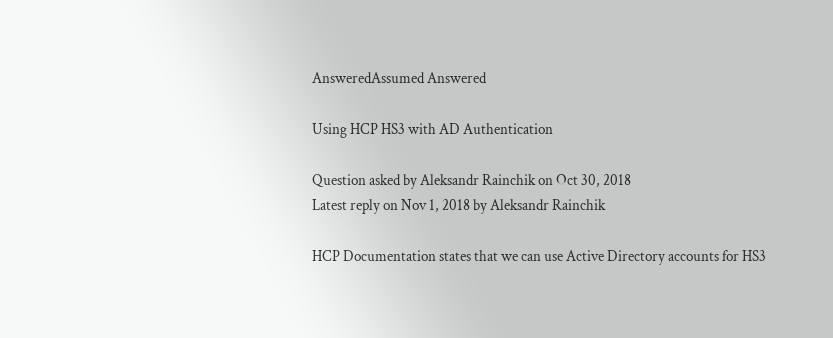AnsweredAssumed Answered

Using HCP HS3 with AD Authentication

Question asked by Aleksandr Rainchik on Oct 30, 2018
Latest reply on Nov 1, 2018 by Aleksandr Rainchik

HCP Documentation states that we can use Active Directory accounts for HS3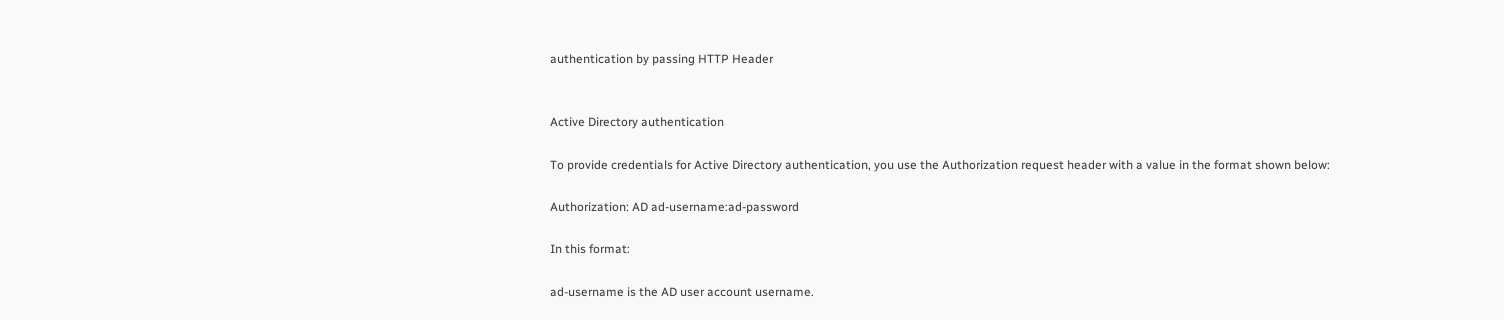authentication by passing HTTP Header


Active Directory authentication

To provide credentials for Active Directory authentication, you use the Authorization request header with a value in the format shown below:

Authorization: AD ad-username:ad-password

In this format:

ad-username is the AD user account username.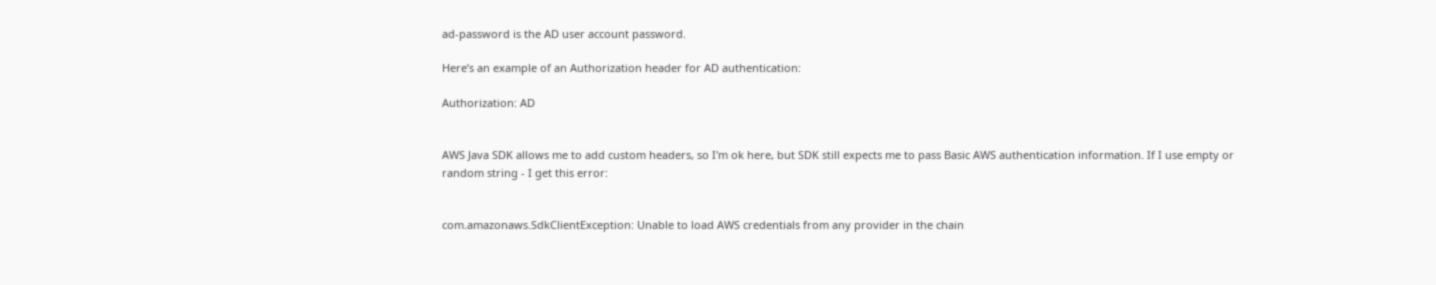ad-password is the AD user account password.

Here’s an example of an Authorization header for AD authentication:

Authorization: AD


AWS Java SDK allows me to add custom headers, so I'm ok here, but SDK still expects me to pass Basic AWS authentication information. If I use empty or random string - I get this error:


com.amazonaws.SdkClientException: Unable to load AWS credentials from any provider in the chain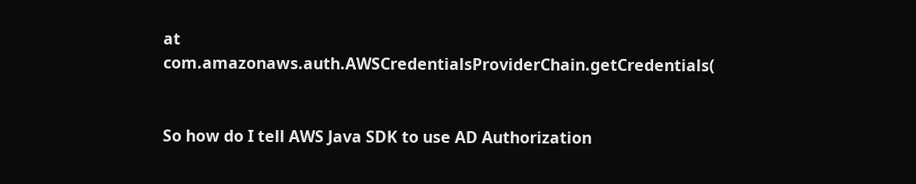at com.amazonaws.auth.AWSCredentialsProviderChain.getCredentials(


So how do I tell AWS Java SDK to use AD Authorization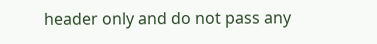header only and do not pass any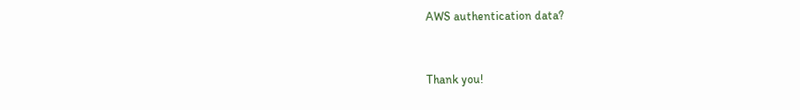AWS authentication data?


Thank you!